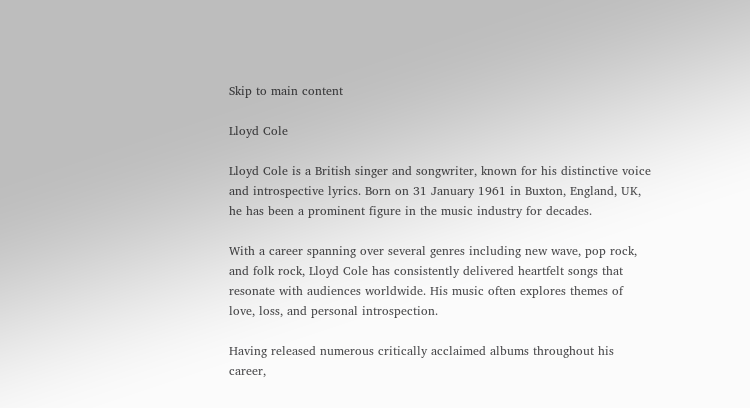Skip to main content

Lloyd Cole

Lloyd Cole is a British singer and songwriter, known for his distinctive voice and introspective lyrics. Born on 31 January 1961 in Buxton, England, UK, he has been a prominent figure in the music industry for decades.

With a career spanning over several genres including new wave, pop rock, and folk rock, Lloyd Cole has consistently delivered heartfelt songs that resonate with audiences worldwide. His music often explores themes of love, loss, and personal introspection.

Having released numerous critically acclaimed albums throughout his career,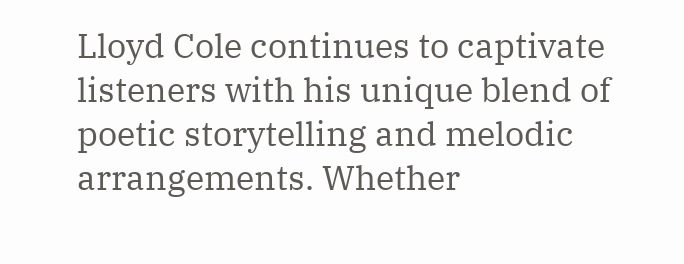Lloyd Cole continues to captivate listeners with his unique blend of poetic storytelling and melodic arrangements. Whether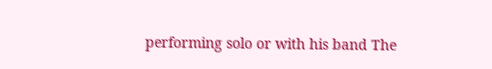performing solo or with his band The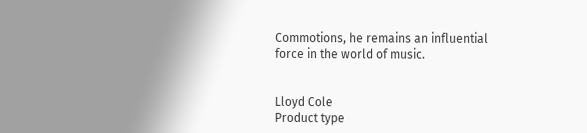Commotions, he remains an influential force in the world of music.


Lloyd Cole
Product type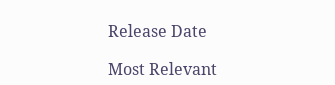Release Date

Most Relevant